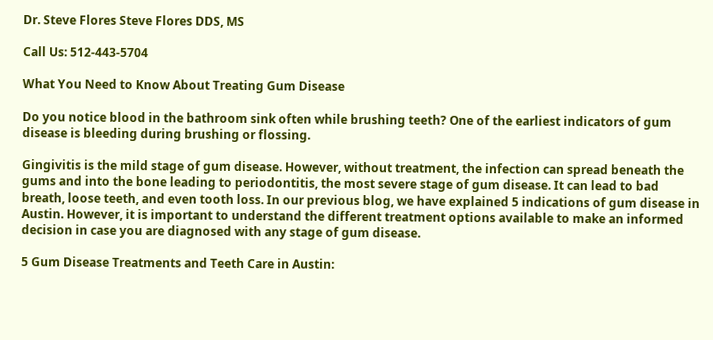Dr. Steve Flores Steve Flores DDS, MS

Call Us: 512-443-5704

What You Need to Know About Treating Gum Disease

Do you notice blood in the bathroom sink often while brushing teeth? One of the earliest indicators of gum disease is bleeding during brushing or flossing.

Gingivitis is the mild stage of gum disease. However, without treatment, the infection can spread beneath the gums and into the bone leading to periodontitis, the most severe stage of gum disease. It can lead to bad breath, loose teeth, and even tooth loss. In our previous blog, we have explained 5 indications of gum disease in Austin. However, it is important to understand the different treatment options available to make an informed decision in case you are diagnosed with any stage of gum disease.

5 Gum Disease Treatments and Teeth Care in Austin: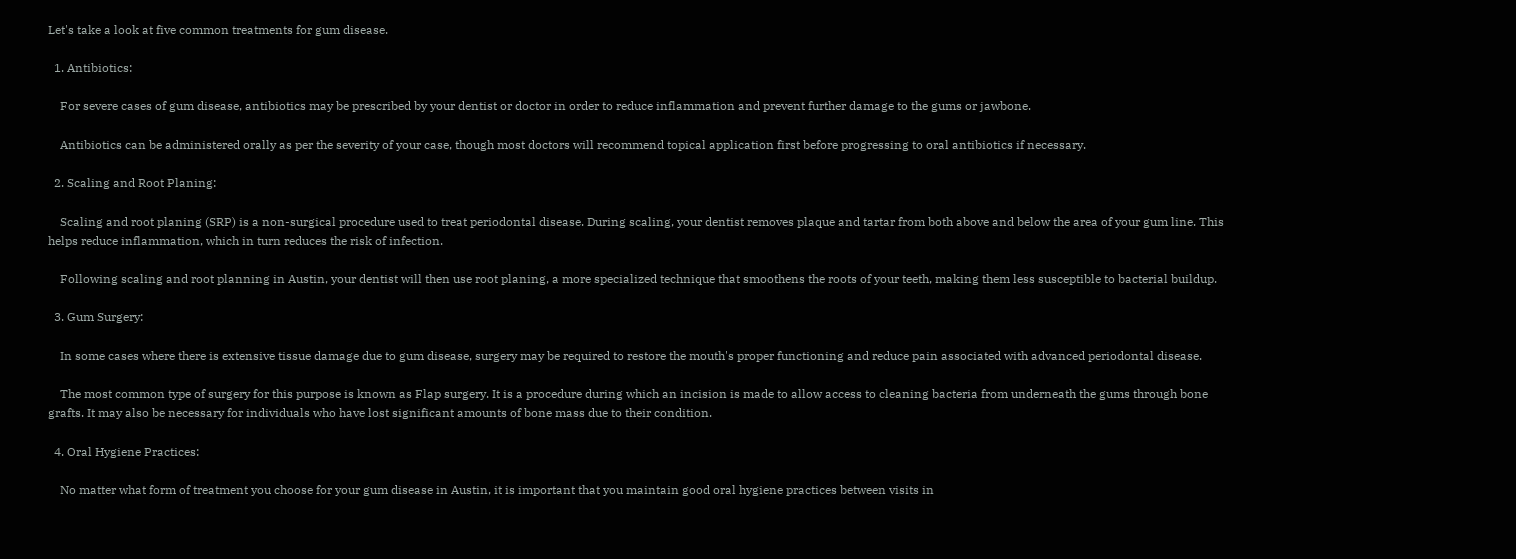Let's take a look at five common treatments for gum disease.

  1. Antibiotics:

    For severe cases of gum disease, antibiotics may be prescribed by your dentist or doctor in order to reduce inflammation and prevent further damage to the gums or jawbone.

    Antibiotics can be administered orally as per the severity of your case, though most doctors will recommend topical application first before progressing to oral antibiotics if necessary.

  2. Scaling and Root Planing:

    Scaling and root planing (SRP) is a non-surgical procedure used to treat periodontal disease. During scaling, your dentist removes plaque and tartar from both above and below the area of your gum line. This helps reduce inflammation, which in turn reduces the risk of infection.

    Following scaling and root planning in Austin, your dentist will then use root planing, a more specialized technique that smoothens the roots of your teeth, making them less susceptible to bacterial buildup.

  3. Gum Surgery:

    In some cases where there is extensive tissue damage due to gum disease, surgery may be required to restore the mouth's proper functioning and reduce pain associated with advanced periodontal disease.

    The most common type of surgery for this purpose is known as Flap surgery. It is a procedure during which an incision is made to allow access to cleaning bacteria from underneath the gums through bone grafts. It may also be necessary for individuals who have lost significant amounts of bone mass due to their condition.

  4. Oral Hygiene Practices:

    No matter what form of treatment you choose for your gum disease in Austin, it is important that you maintain good oral hygiene practices between visits in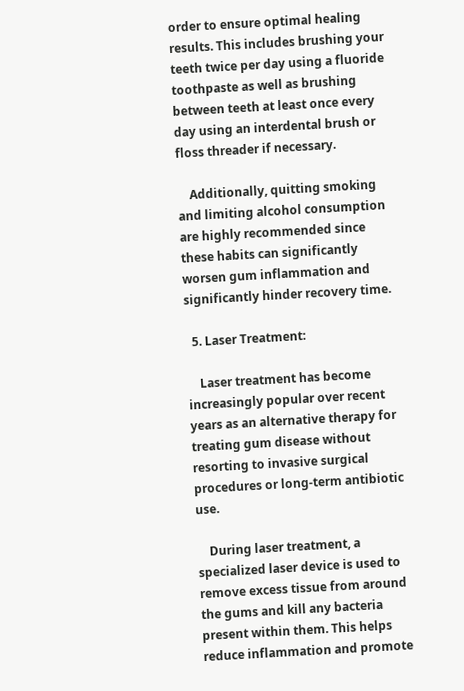order to ensure optimal healing results. This includes brushing your teeth twice per day using a fluoride toothpaste as well as brushing between teeth at least once every day using an interdental brush or floss threader if necessary.

    Additionally, quitting smoking and limiting alcohol consumption are highly recommended since these habits can significantly worsen gum inflammation and significantly hinder recovery time.

  5. Laser Treatment:

    Laser treatment has become increasingly popular over recent years as an alternative therapy for treating gum disease without resorting to invasive surgical procedures or long-term antibiotic use.

    During laser treatment, a specialized laser device is used to remove excess tissue from around the gums and kill any bacteria present within them. This helps reduce inflammation and promote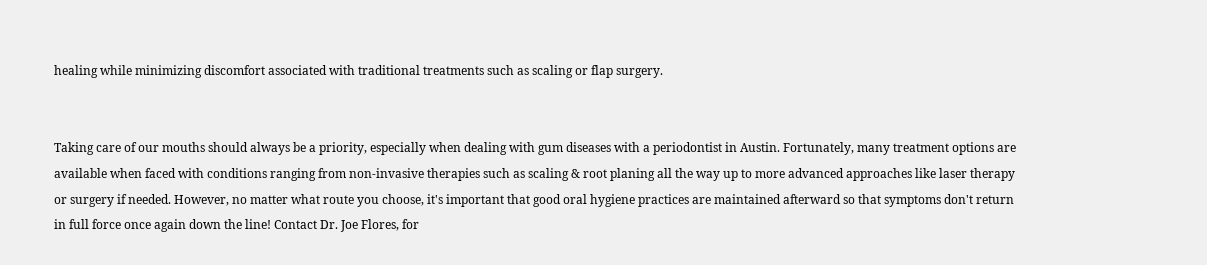healing while minimizing discomfort associated with traditional treatments such as scaling or flap surgery.


Taking care of our mouths should always be a priority, especially when dealing with gum diseases with a periodontist in Austin. Fortunately, many treatment options are available when faced with conditions ranging from non-invasive therapies such as scaling & root planing all the way up to more advanced approaches like laser therapy or surgery if needed. However, no matter what route you choose, it's important that good oral hygiene practices are maintained afterward so that symptoms don't return in full force once again down the line! Contact Dr. Joe Flores, for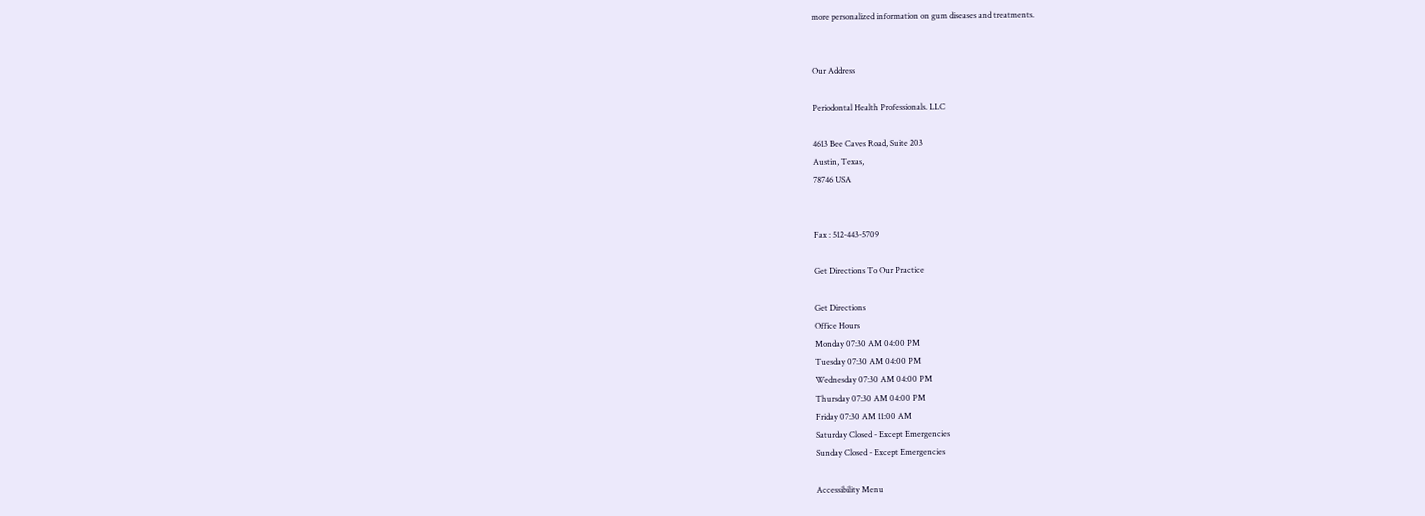more personalized information on gum diseases and treatments.


Our Address

Periodontal Health Professionals. LLC

4613 Bee Caves Road, Suite 203
Austin, Texas,
78746 USA


Fax : 512-443-5709

Get Directions To Our Practice

Get Directions
Office Hours
Monday 07:30 AM 04:00 PM
Tuesday 07:30 AM 04:00 PM
Wednesday 07:30 AM 04:00 PM
Thursday 07:30 AM 04:00 PM
Friday 07:30 AM 11:00 AM
Saturday Closed - Except Emergencies
Sunday Closed - Except Emergencies

Accessibility Menu